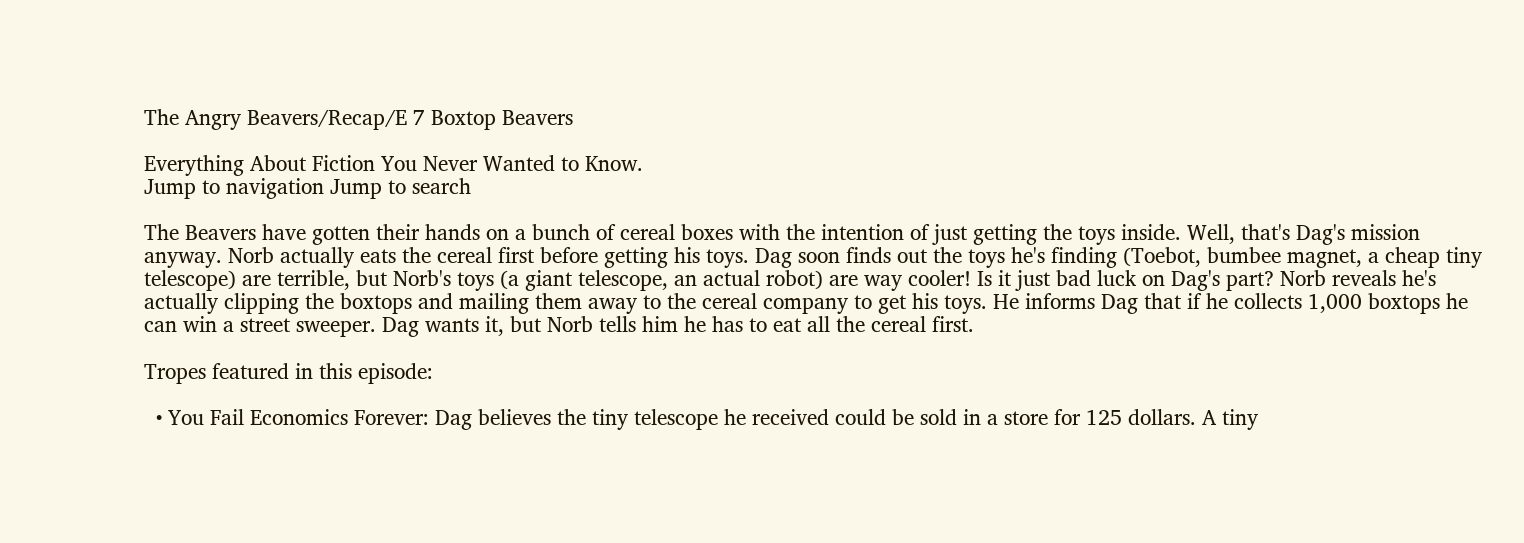The Angry Beavers/Recap/E 7 Boxtop Beavers

Everything About Fiction You Never Wanted to Know.
Jump to navigation Jump to search

The Beavers have gotten their hands on a bunch of cereal boxes with the intention of just getting the toys inside. Well, that's Dag's mission anyway. Norb actually eats the cereal first before getting his toys. Dag soon finds out the toys he's finding (Toebot, bumbee magnet, a cheap tiny telescope) are terrible, but Norb's toys (a giant telescope, an actual robot) are way cooler! Is it just bad luck on Dag's part? Norb reveals he's actually clipping the boxtops and mailing them away to the cereal company to get his toys. He informs Dag that if he collects 1,000 boxtops he can win a street sweeper. Dag wants it, but Norb tells him he has to eat all the cereal first.

Tropes featured in this episode:

  • You Fail Economics Forever: Dag believes the tiny telescope he received could be sold in a store for 125 dollars. A tiny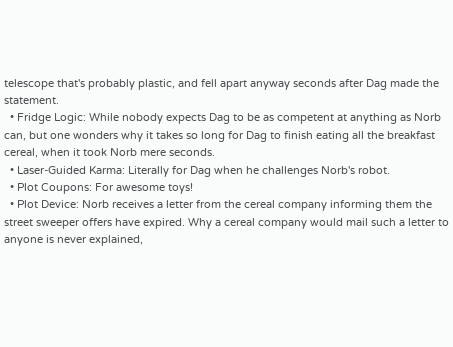telescope that's probably plastic, and fell apart anyway seconds after Dag made the statement.
  • Fridge Logic: While nobody expects Dag to be as competent at anything as Norb can, but one wonders why it takes so long for Dag to finish eating all the breakfast cereal, when it took Norb mere seconds.
  • Laser-Guided Karma: Literally for Dag when he challenges Norb's robot.
  • Plot Coupons: For awesome toys!
  • Plot Device: Norb receives a letter from the cereal company informing them the street sweeper offers have expired. Why a cereal company would mail such a letter to anyone is never explained,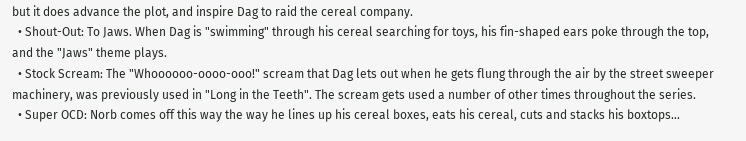but it does advance the plot, and inspire Dag to raid the cereal company.
  • Shout-Out: To Jaws. When Dag is "swimming" through his cereal searching for toys, his fin-shaped ears poke through the top, and the "Jaws" theme plays.
  • Stock Scream: The "Whoooooo-oooo-ooo!" scream that Dag lets out when he gets flung through the air by the street sweeper machinery, was previously used in "Long in the Teeth". The scream gets used a number of other times throughout the series.
  • Super OCD: Norb comes off this way the way he lines up his cereal boxes, eats his cereal, cuts and stacks his boxtops...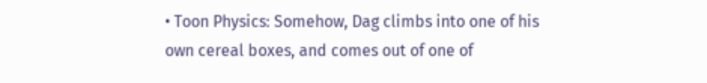• Toon Physics: Somehow, Dag climbs into one of his own cereal boxes, and comes out of one of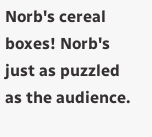Norb's cereal boxes! Norb's just as puzzled as the audience.